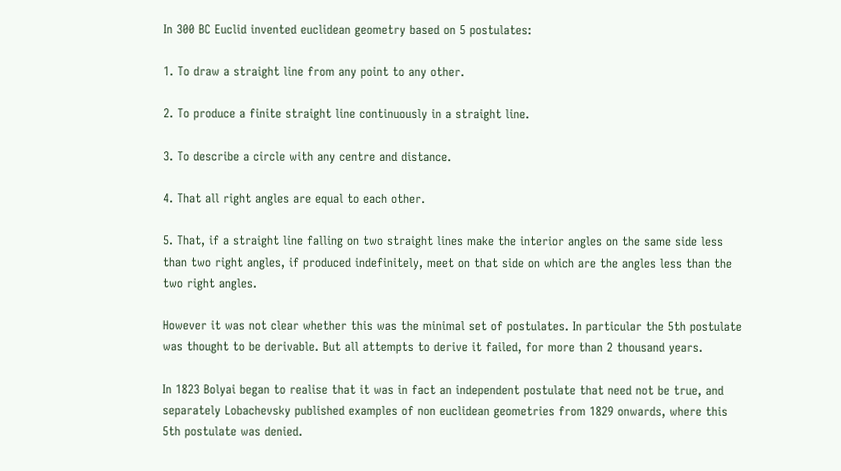In 300 BC Euclid invented euclidean geometry based on 5 postulates:

1. To draw a straight line from any point to any other.

2. To produce a finite straight line continuously in a straight line.

3. To describe a circle with any centre and distance.

4. That all right angles are equal to each other.

5. That, if a straight line falling on two straight lines make the interior angles on the same side less than two right angles, if produced indefinitely, meet on that side on which are the angles less than the two right angles.

However it was not clear whether this was the minimal set of postulates. In particular the 5th postulate was thought to be derivable. But all attempts to derive it failed, for more than 2 thousand years.

In 1823 Bolyai began to realise that it was in fact an independent postulate that need not be true, and separately Lobachevsky published examples of non euclidean geometries from 1829 onwards, where this 5th postulate was denied.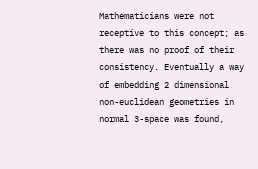Mathematicians were not receptive to this concept; as there was no proof of their consistency. Eventually a way of embedding 2 dimensional non-euclidean geometries in normal 3-space was found,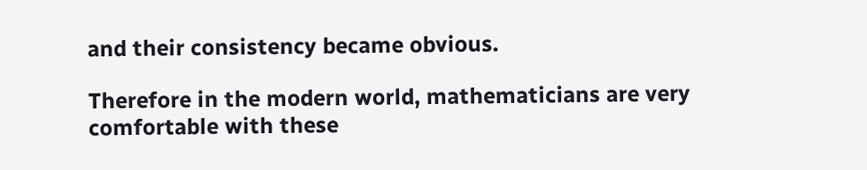and their consistency became obvious.

Therefore in the modern world, mathematicians are very comfortable with these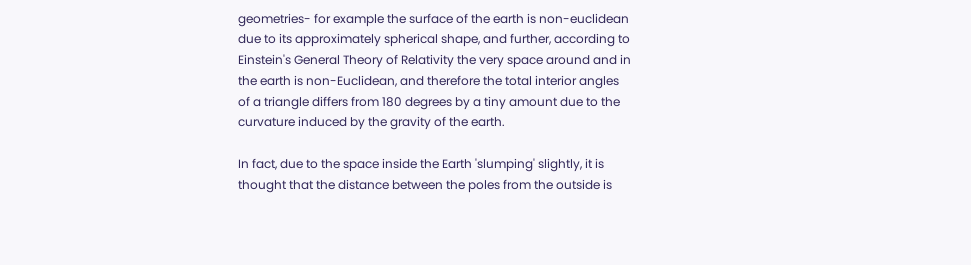geometries- for example the surface of the earth is non-euclidean due to its approximately spherical shape, and further, according to Einstein's General Theory of Relativity the very space around and in the earth is non-Euclidean, and therefore the total interior angles of a triangle differs from 180 degrees by a tiny amount due to the curvature induced by the gravity of the earth.

In fact, due to the space inside the Earth 'slumping' slightly, it is thought that the distance between the poles from the outside is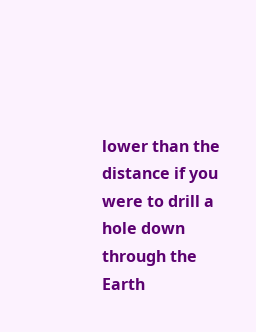lower than the distance if you were to drill a hole down through the Earth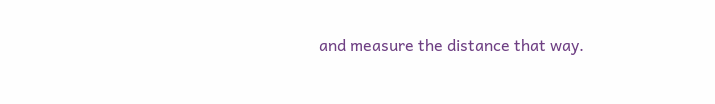and measure the distance that way.